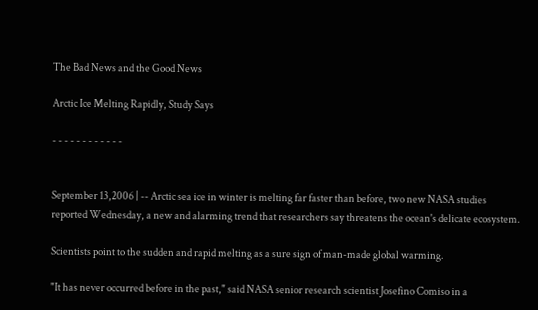The Bad News and the Good News

Arctic Ice Melting Rapidly, Study Says

- - - - - - - - - - - -


September 13,2006 | -- Arctic sea ice in winter is melting far faster than before, two new NASA studies reported Wednesday, a new and alarming trend that researchers say threatens the ocean's delicate ecosystem.

Scientists point to the sudden and rapid melting as a sure sign of man-made global warming.

"It has never occurred before in the past," said NASA senior research scientist Josefino Comiso in a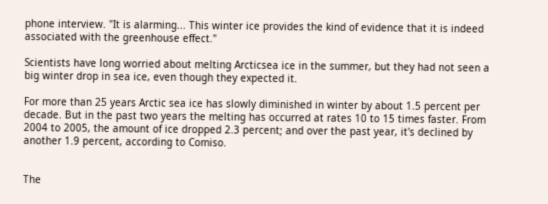phone interview. "It is alarming... This winter ice provides the kind of evidence that it is indeed associated with the greenhouse effect."

Scientists have long worried about melting Arcticsea ice in the summer, but they had not seen a big winter drop in sea ice, even though they expected it.

For more than 25 years Arctic sea ice has slowly diminished in winter by about 1.5 percent per decade. But in the past two years the melting has occurred at rates 10 to 15 times faster. From 2004 to 2005, the amount of ice dropped 2.3 percent; and over the past year, it's declined by another 1.9 percent, according to Comiso.


The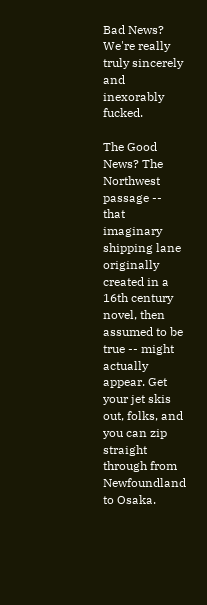Bad News? We're really truly sincerely and inexorably fucked.

The Good News? The Northwest passage -- that imaginary shipping lane originally created in a 16th century novel, then assumed to be true -- might actually appear. Get your jet skis out, folks, and you can zip straight through from Newfoundland to Osaka.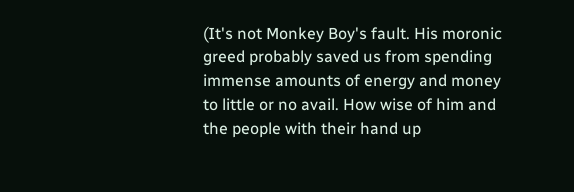(It's not Monkey Boy's fault. His moronic greed probably saved us from spending immense amounts of energy and money to little or no avail. How wise of him and the people with their hand up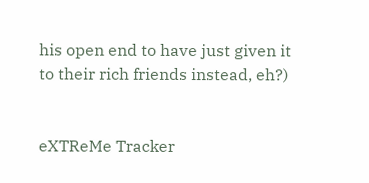his open end to have just given it to their rich friends instead, eh?)


eXTReMe Tracker